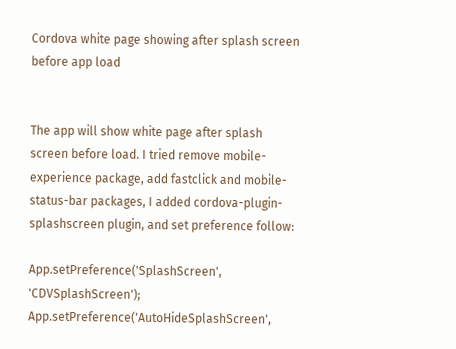Cordova white page showing after splash screen before app load


The app will show white page after splash screen before load. I tried remove mobile-experience package, add fastclick and mobile-status-bar packages, I added cordova-plugin-splashscreen plugin, and set preference follow:

App.setPreference('SplashScreen', 'CDVSplashScreen');
App.setPreference('AutoHideSplashScreen',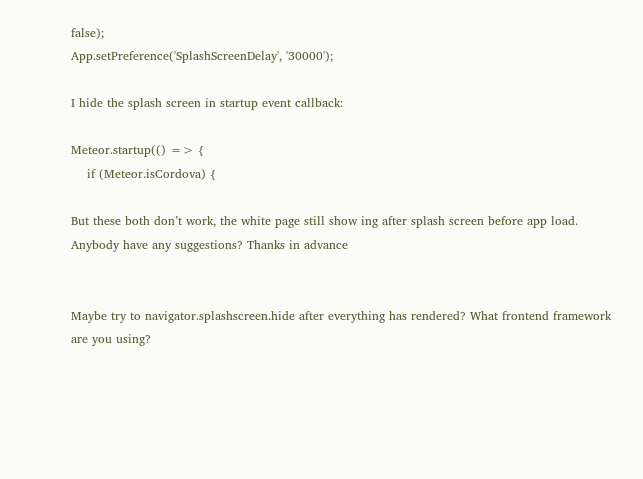false);
App.setPreference('SplashScreenDelay', '30000');

I hide the splash screen in startup event callback:

Meteor.startup(() => {
    if (Meteor.isCordova) {

But these both don’t work, the white page still show ing after splash screen before app load.
Anybody have any suggestions? Thanks in advance


Maybe try to navigator.splashscreen.hide after everything has rendered? What frontend framework are you using?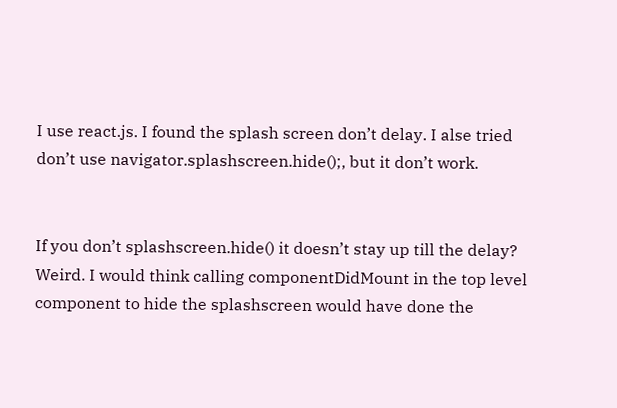I use react.js. I found the splash screen don’t delay. I alse tried don’t use navigator.splashscreen.hide();, but it don’t work.


If you don’t splashscreen.hide() it doesn’t stay up till the delay? Weird. I would think calling componentDidMount in the top level component to hide the splashscreen would have done the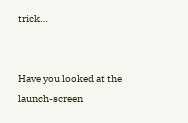trick…


Have you looked at the launch-screen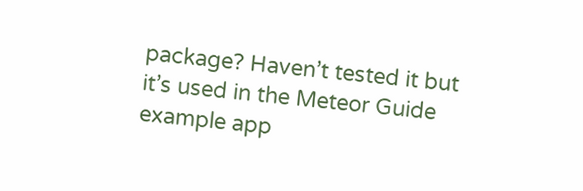package? Haven’t tested it but it’s used in the Meteor Guide example app